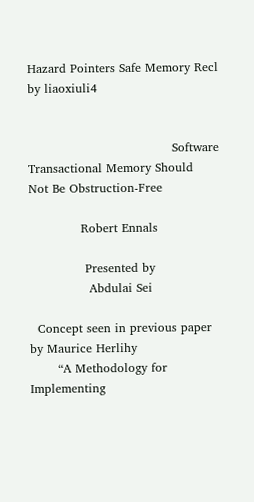Hazard Pointers Safe Memory Recl by liaoxiuli4


                                    Software Transactional Memory Should
Not Be Obstruction-Free

             Robert Ennals

              Presented by
               Abdulai Sei

  Concept seen in previous paper by Maurice Herlihy
       “A Methodology for Implementing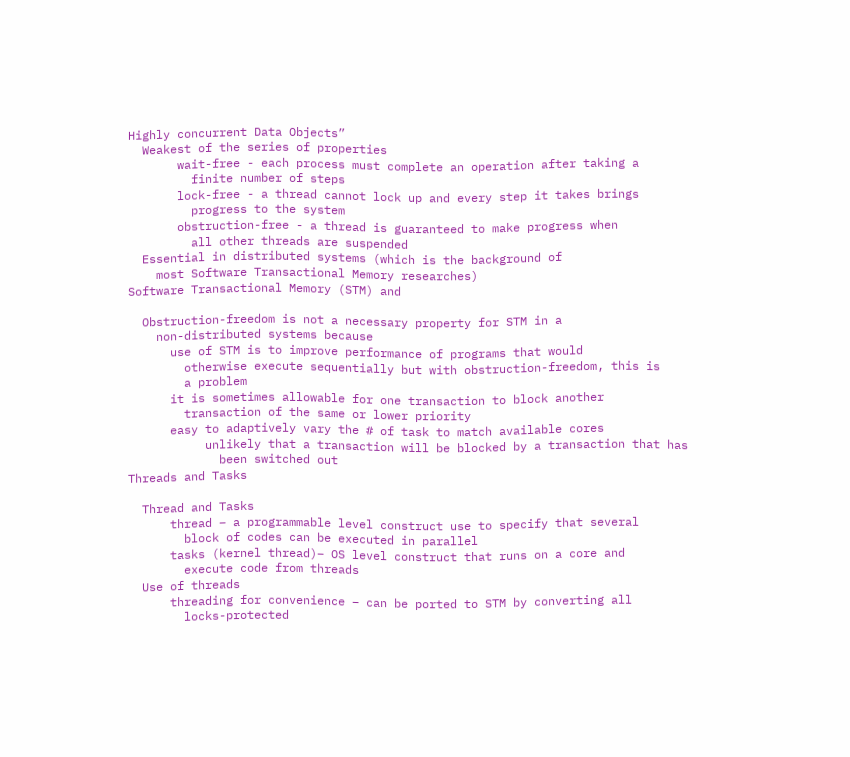Highly concurrent Data Objects”
  Weakest of the series of properties
       wait-free - each process must complete an operation after taking a
         finite number of steps
       lock-free - a thread cannot lock up and every step it takes brings
         progress to the system
       obstruction-free - a thread is guaranteed to make progress when
         all other threads are suspended
  Essential in distributed systems (which is the background of
    most Software Transactional Memory researches)
Software Transactional Memory (STM) and

  Obstruction-freedom is not a necessary property for STM in a
    non-distributed systems because
      use of STM is to improve performance of programs that would
        otherwise execute sequentially but with obstruction-freedom, this is
        a problem
      it is sometimes allowable for one transaction to block another
        transaction of the same or lower priority
      easy to adaptively vary the # of task to match available cores
           unlikely that a transaction will be blocked by a transaction that has
             been switched out
Threads and Tasks

  Thread and Tasks
      thread – a programmable level construct use to specify that several
        block of codes can be executed in parallel
      tasks (kernel thread)– OS level construct that runs on a core and
        execute code from threads
  Use of threads
      threading for convenience – can be ported to STM by converting all
        locks-protected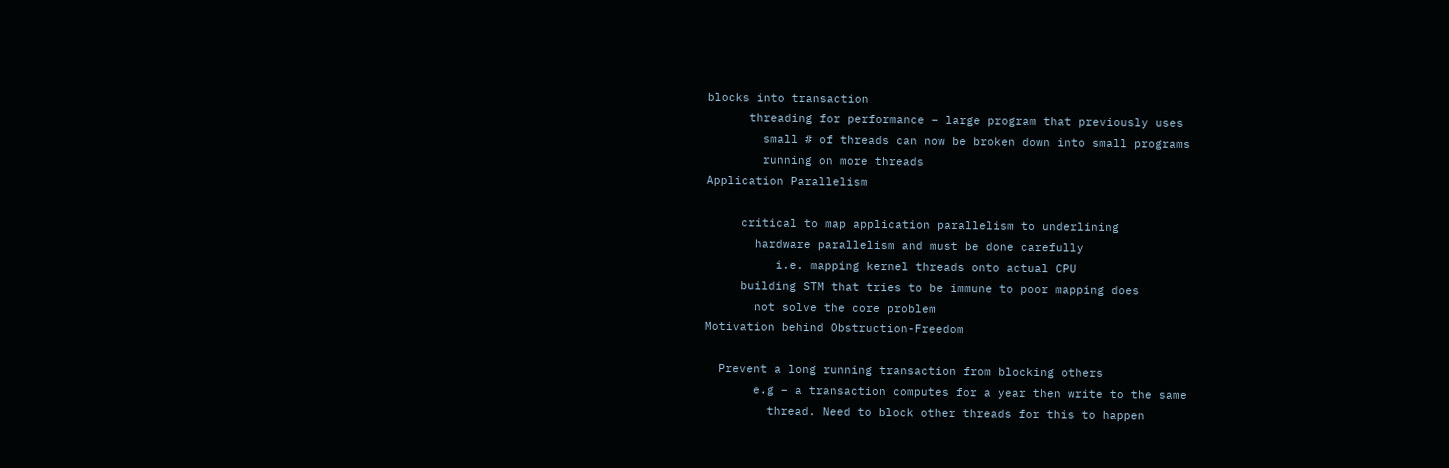blocks into transaction
      threading for performance – large program that previously uses
        small # of threads can now be broken down into small programs
        running on more threads
Application Parallelism

     critical to map application parallelism to underlining
       hardware parallelism and must be done carefully
          i.e. mapping kernel threads onto actual CPU
     building STM that tries to be immune to poor mapping does
       not solve the core problem
Motivation behind Obstruction-Freedom

  Prevent a long running transaction from blocking others
       e.g – a transaction computes for a year then write to the same
         thread. Need to block other threads for this to happen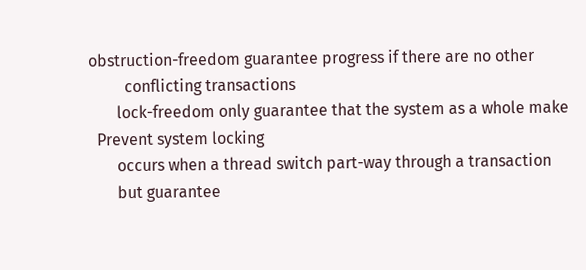obstruction-freedom guarantee progress if there are no other
         conflicting transactions
       lock-freedom only guarantee that the system as a whole make
  Prevent system locking
       occurs when a thread switch part-way through a transaction
       but guarantee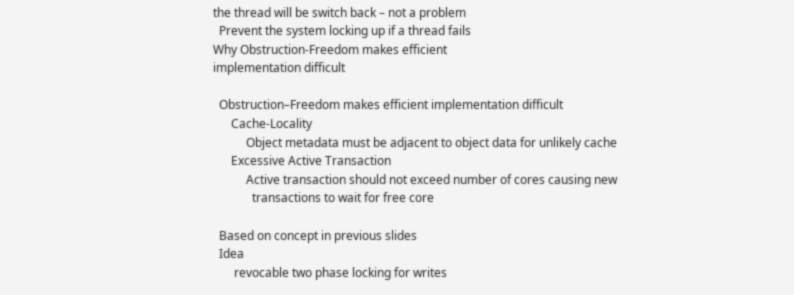the thread will be switch back – not a problem
  Prevent the system locking up if a thread fails
Why Obstruction-Freedom makes efficient
implementation difficult

  Obstruction–Freedom makes efficient implementation difficult
      Cache-Locality
           Object metadata must be adjacent to object data for unlikely cache
      Excessive Active Transaction
           Active transaction should not exceed number of cores causing new
             transactions to wait for free core

  Based on concept in previous slides
  Idea
       revocable two phase locking for writes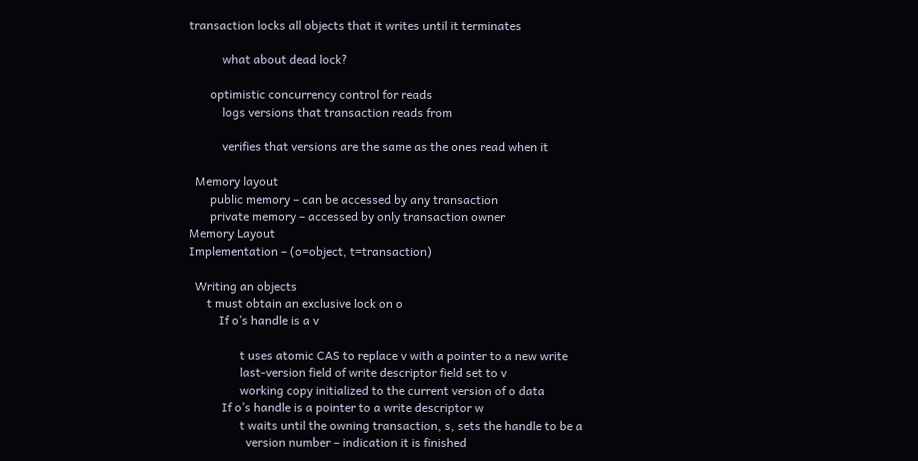transaction locks all objects that it writes until it terminates

           what about dead lock?

       optimistic concurrency control for reads
           logs versions that transaction reads from

           verifies that versions are the same as the ones read when it

  Memory layout
       public memory – can be accessed by any transaction
       private memory – accessed by only transaction owner
Memory Layout
Implementation – (o=object, t=transaction)

  Writing an objects
      t must obtain an exclusive lock on o
          If o’s handle is a v

                 t uses atomic CAS to replace v with a pointer to a new write
                 last-version field of write descriptor field set to v
                 working copy initialized to the current version of o data
           If o’s handle is a pointer to a write descriptor w
                 t waits until the owning transaction, s, sets the handle to be a
                   version number – indication it is finished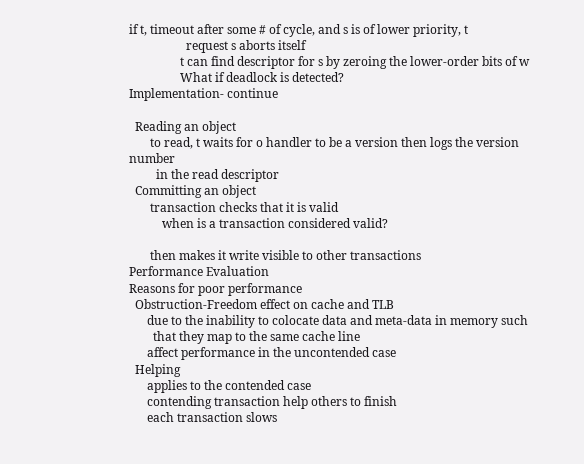if t, timeout after some # of cycle, and s is of lower priority, t
                   request s aborts itself
                 t can find descriptor for s by zeroing the lower-order bits of w
                 What if deadlock is detected?
Implementation- continue

  Reading an object
       to read, t waits for o handler to be a version then logs the version number
         in the read descriptor
  Committing an object
       transaction checks that it is valid
           when is a transaction considered valid?

       then makes it write visible to other transactions
Performance Evaluation
Reasons for poor performance
  Obstruction-Freedom effect on cache and TLB
      due to the inability to colocate data and meta-data in memory such
        that they map to the same cache line
      affect performance in the uncontended case
  Helping
      applies to the contended case
      contending transaction help others to finish
      each transaction slows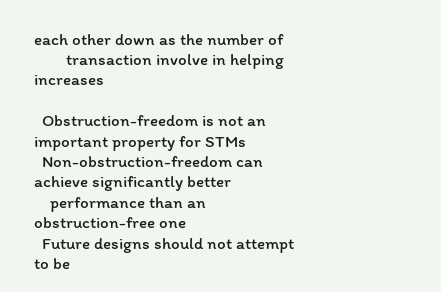each other down as the number of
        transaction involve in helping increases

  Obstruction-freedom is not an important property for STMs
  Non-obstruction-freedom can achieve significantly better
    performance than an obstruction-free one
  Future designs should not attempt to be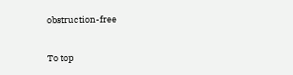obstruction-free

To top